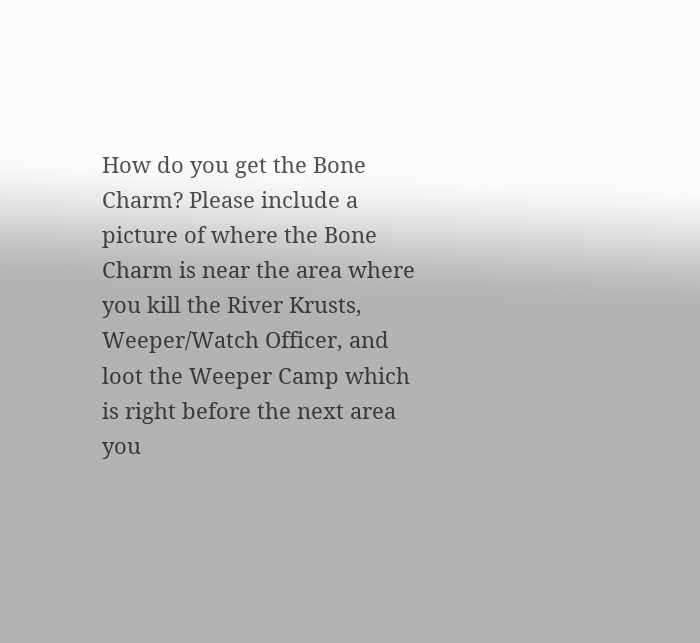How do you get the Bone Charm? Please include a picture of where the Bone Charm is near the area where you kill the River Krusts, Weeper/Watch Officer, and loot the Weeper Camp which is right before the next area you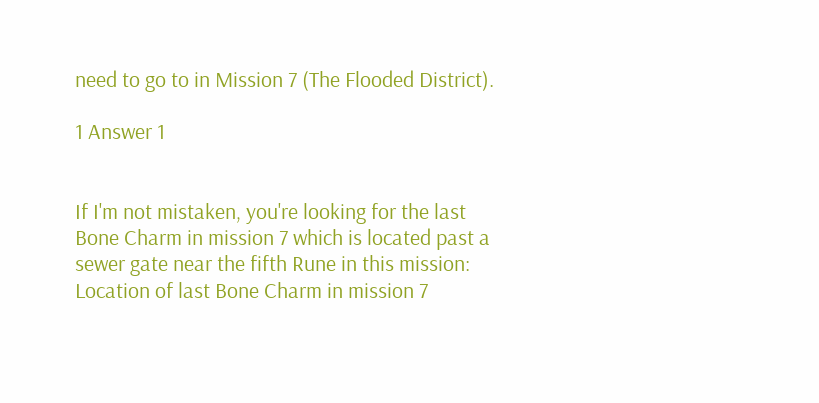need to go to in Mission 7 (The Flooded District).

1 Answer 1


If I'm not mistaken, you're looking for the last Bone Charm in mission 7 which is located past a sewer gate near the fifth Rune in this mission: Location of last Bone Charm in mission 7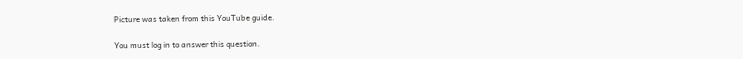Picture was taken from this YouTube guide.

You must log in to answer this question.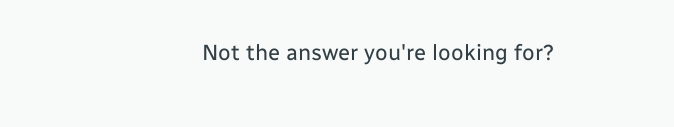Not the answer you're looking for?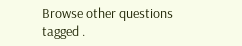Browse other questions tagged .